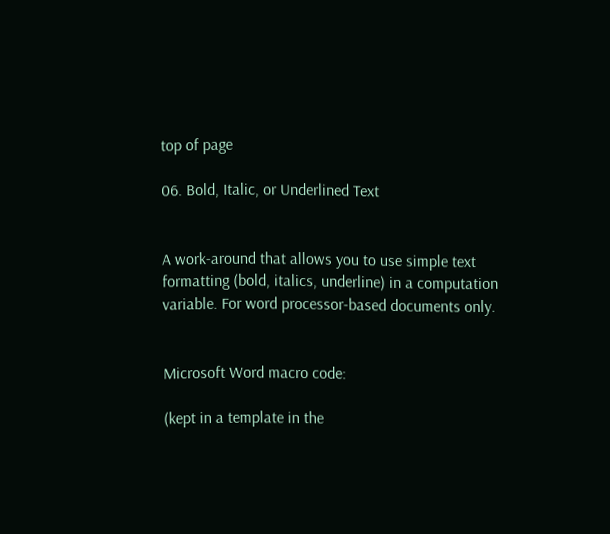top of page

06. Bold, Italic, or Underlined Text


A work-around that allows you to use simple text formatting (bold, italics, underline) in a computation variable. For word processor-based documents only.


Microsoft Word macro code:

(kept in a template in the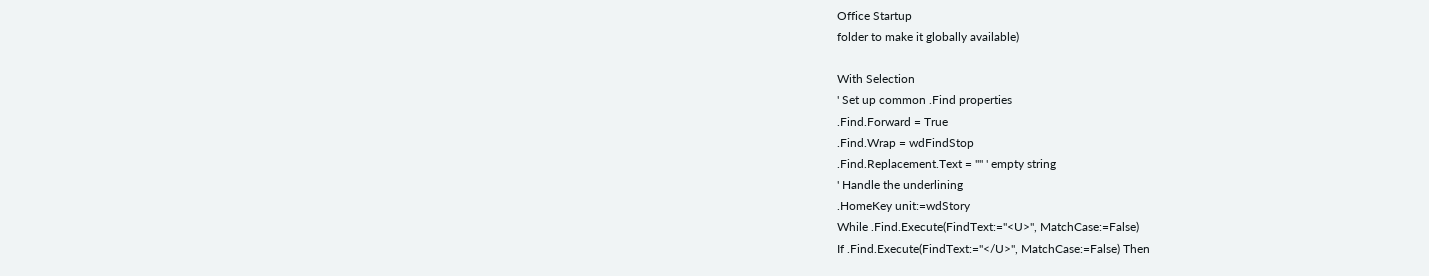Office Startup
folder to make it globally available)

With Selection
' Set up common .Find properties
.Find.Forward = True
.Find.Wrap = wdFindStop
.Find.Replacement.Text = "" ' empty string
' Handle the underlining
.HomeKey unit:=wdStory
While .Find.Execute(FindText:="<U>", MatchCase:=False)
If .Find.Execute(FindText:="</U>", MatchCase:=False) Then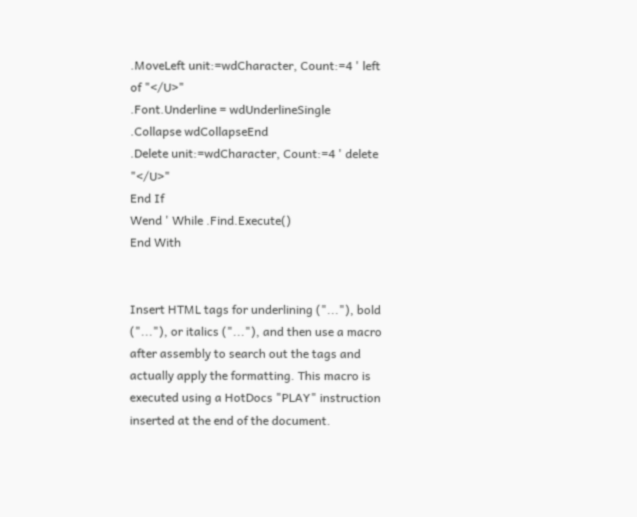.MoveLeft unit:=wdCharacter, Count:=4 ' left of "</U>"
.Font.Underline = wdUnderlineSingle
.Collapse wdCollapseEnd
.Delete unit:=wdCharacter, Count:=4 ' delete "</U>"
End If
Wend ' While .Find.Execute()
End With


Insert HTML tags for underlining ("..."), bold ("..."), or italics ("..."), and then use a macro after assembly to search out the tags and actually apply the formatting. This macro is executed using a HotDocs "PLAY" instruction inserted at the end of the document.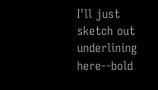I'll just sketch out underlining here--bold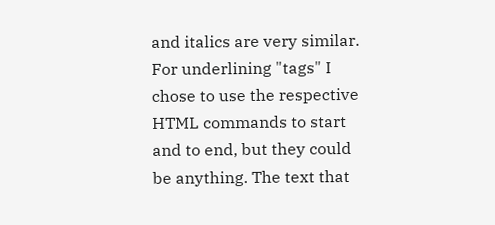and italics are very similar. For underlining "tags" I chose to use the respective HTML commands to start and to end, but they could be anything. The text that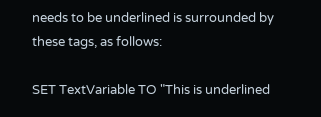needs to be underlined is surrounded by these tags, as follows:

SET TextVariable TO "This is underlined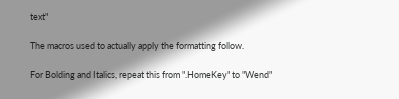text"

The macros used to actually apply the formatting follow.

For Bolding and Italics, repeat this from ".HomeKey" to "Wend"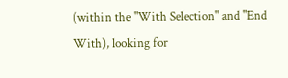(within the "With Selection" and "End With), looking for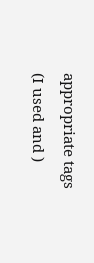appropriate tags (I used and )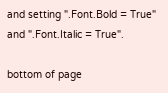and setting ".Font.Bold = True" and ".Font.Italic = True".

bottom of page